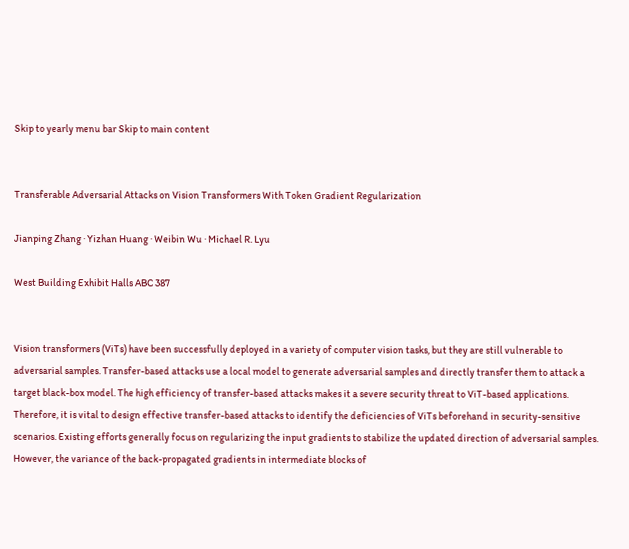Skip to yearly menu bar Skip to main content


Transferable Adversarial Attacks on Vision Transformers With Token Gradient Regularization

Jianping Zhang · Yizhan Huang · Weibin Wu · Michael R. Lyu

West Building Exhibit Halls ABC 387


Vision transformers (ViTs) have been successfully deployed in a variety of computer vision tasks, but they are still vulnerable to adversarial samples. Transfer-based attacks use a local model to generate adversarial samples and directly transfer them to attack a target black-box model. The high efficiency of transfer-based attacks makes it a severe security threat to ViT-based applications. Therefore, it is vital to design effective transfer-based attacks to identify the deficiencies of ViTs beforehand in security-sensitive scenarios. Existing efforts generally focus on regularizing the input gradients to stabilize the updated direction of adversarial samples. However, the variance of the back-propagated gradients in intermediate blocks of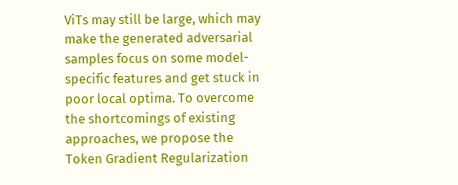ViTs may still be large, which may make the generated adversarial samples focus on some model-specific features and get stuck in poor local optima. To overcome the shortcomings of existing approaches, we propose the Token Gradient Regularization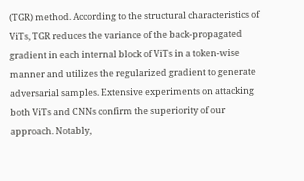(TGR) method. According to the structural characteristics of ViTs, TGR reduces the variance of the back-propagated gradient in each internal block of ViTs in a token-wise manner and utilizes the regularized gradient to generate adversarial samples. Extensive experiments on attacking both ViTs and CNNs confirm the superiority of our approach. Notably,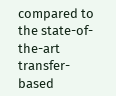compared to the state-of-the-art transfer-based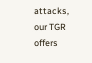attacks, our TGR offers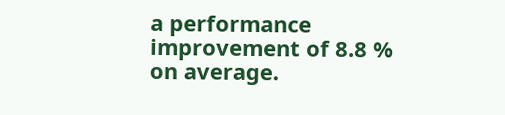a performance improvement of 8.8 % on average.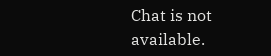Chat is not available.